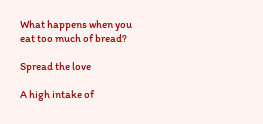What happens when you eat too much of bread?

Spread the love

A high intake of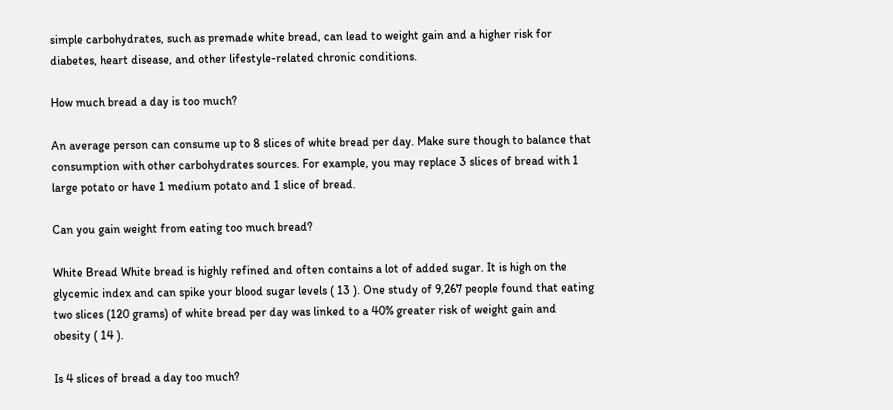simple carbohydrates, such as premade white bread, can lead to weight gain and a higher risk for diabetes, heart disease, and other lifestyle-related chronic conditions.

How much bread a day is too much?

An average person can consume up to 8 slices of white bread per day. Make sure though to balance that consumption with other carbohydrates sources. For example, you may replace 3 slices of bread with 1 large potato or have 1 medium potato and 1 slice of bread.

Can you gain weight from eating too much bread?

White Bread White bread is highly refined and often contains a lot of added sugar. It is high on the glycemic index and can spike your blood sugar levels ( 13 ). One study of 9,267 people found that eating two slices (120 grams) of white bread per day was linked to a 40% greater risk of weight gain and obesity ( 14 ).

Is 4 slices of bread a day too much?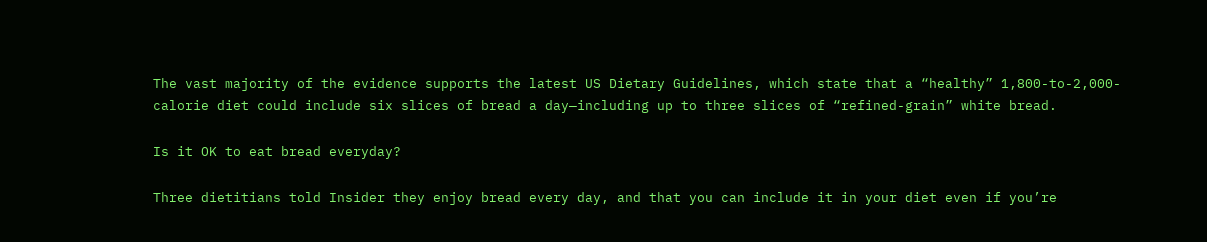The vast majority of the evidence supports the latest US Dietary Guidelines, which state that a “healthy” 1,800-to-2,000-calorie diet could include six slices of bread a day—including up to three slices of “refined-grain” white bread.

Is it OK to eat bread everyday?

Three dietitians told Insider they enjoy bread every day, and that you can include it in your diet even if you’re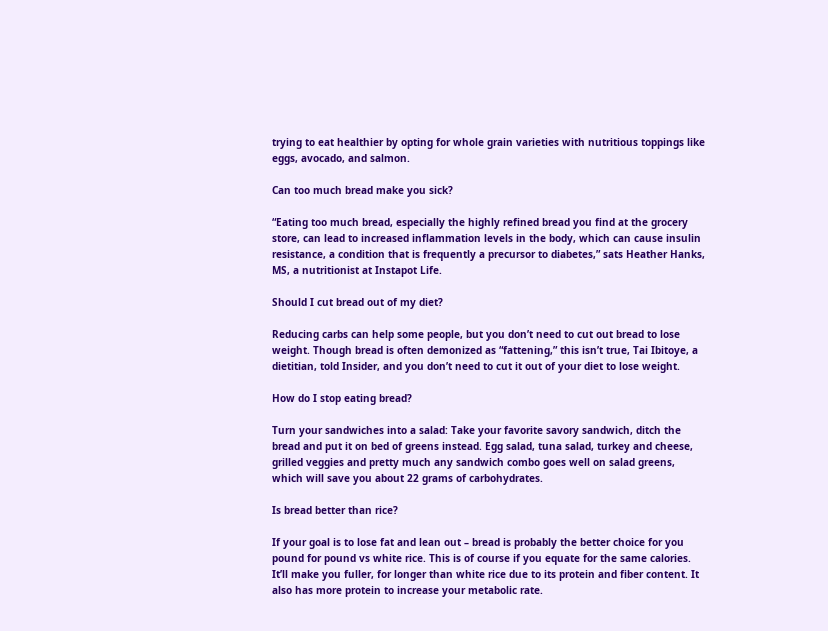trying to eat healthier by opting for whole grain varieties with nutritious toppings like eggs, avocado, and salmon.

Can too much bread make you sick?

“Eating too much bread, especially the highly refined bread you find at the grocery store, can lead to increased inflammation levels in the body, which can cause insulin resistance, a condition that is frequently a precursor to diabetes,” sats Heather Hanks, MS, a nutritionist at Instapot Life.

Should I cut bread out of my diet?

Reducing carbs can help some people, but you don’t need to cut out bread to lose weight. Though bread is often demonized as “fattening,” this isn’t true, Tai Ibitoye, a dietitian, told Insider, and you don’t need to cut it out of your diet to lose weight.

How do I stop eating bread?

Turn your sandwiches into a salad: Take your favorite savory sandwich, ditch the bread and put it on bed of greens instead. Egg salad, tuna salad, turkey and cheese, grilled veggies and pretty much any sandwich combo goes well on salad greens, which will save you about 22 grams of carbohydrates.

Is bread better than rice?

If your goal is to lose fat and lean out – bread is probably the better choice for you pound for pound vs white rice. This is of course if you equate for the same calories. It’ll make you fuller, for longer than white rice due to its protein and fiber content. It also has more protein to increase your metabolic rate.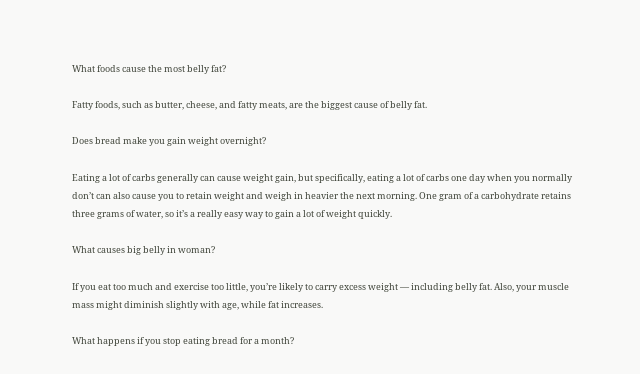What foods cause the most belly fat?

Fatty foods, such as butter, cheese, and fatty meats, are the biggest cause of belly fat.

Does bread make you gain weight overnight?

Eating a lot of carbs generally can cause weight gain, but specifically, eating a lot of carbs one day when you normally don’t can also cause you to retain weight and weigh in heavier the next morning. One gram of a carbohydrate retains three grams of water, so it’s a really easy way to gain a lot of weight quickly.

What causes big belly in woman?

If you eat too much and exercise too little, you’re likely to carry excess weight — including belly fat. Also, your muscle mass might diminish slightly with age, while fat increases.

What happens if you stop eating bread for a month?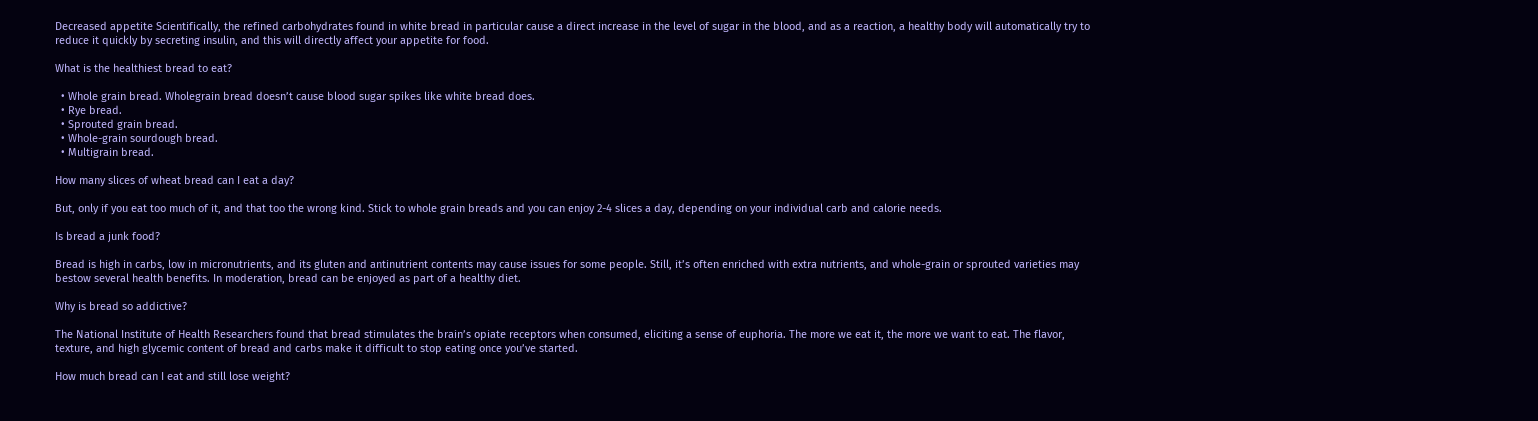Decreased appetite Scientifically, the refined carbohydrates found in white bread in particular cause a direct increase in the level of sugar in the blood, and as a reaction, a healthy body will automatically try to reduce it quickly by secreting insulin, and this will directly affect your appetite for food.

What is the healthiest bread to eat?

  • Whole grain bread. Wholegrain bread doesn’t cause blood sugar spikes like white bread does.
  • Rye bread.
  • Sprouted grain bread.
  • Whole-grain sourdough bread.
  • Multigrain bread.

How many slices of wheat bread can I eat a day?

But, only if you eat too much of it, and that too the wrong kind. Stick to whole grain breads and you can enjoy 2-4 slices a day, depending on your individual carb and calorie needs.

Is bread a junk food?

Bread is high in carbs, low in micronutrients, and its gluten and antinutrient contents may cause issues for some people. Still, it’s often enriched with extra nutrients, and whole-grain or sprouted varieties may bestow several health benefits. In moderation, bread can be enjoyed as part of a healthy diet.

Why is bread so addictive?

The National Institute of Health Researchers found that bread stimulates the brain’s opiate receptors when consumed, eliciting a sense of euphoria. The more we eat it, the more we want to eat. The flavor, texture, and high glycemic content of bread and carbs make it difficult to stop eating once you’ve started.

How much bread can I eat and still lose weight?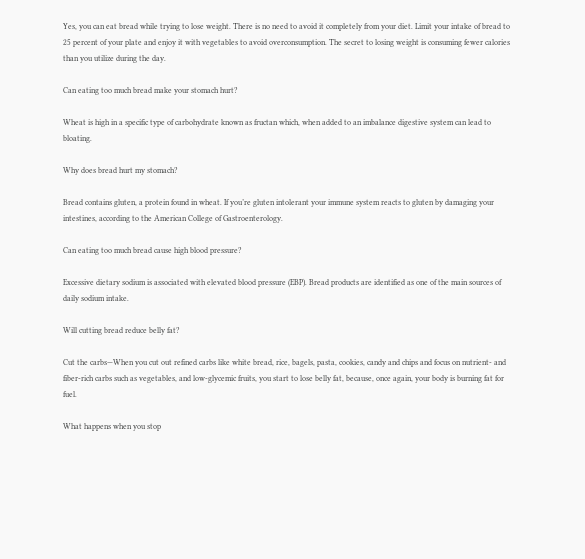Yes, you can eat bread while trying to lose weight. There is no need to avoid it completely from your diet. Limit your intake of bread to 25 percent of your plate and enjoy it with vegetables to avoid overconsumption. The secret to losing weight is consuming fewer calories than you utilize during the day.

Can eating too much bread make your stomach hurt?

Wheat is high in a specific type of carbohydrate known as fructan which, when added to an imbalance digestive system can lead to bloating.

Why does bread hurt my stomach?

Bread contains gluten, a protein found in wheat. If you’re gluten intolerant your immune system reacts to gluten by damaging your intestines, according to the American College of Gastroenterology.

Can eating too much bread cause high blood pressure?

Excessive dietary sodium is associated with elevated blood pressure (EBP). Bread products are identified as one of the main sources of daily sodium intake.

Will cutting bread reduce belly fat?

Cut the carbs—When you cut out refined carbs like white bread, rice, bagels, pasta, cookies, candy and chips and focus on nutrient- and fiber-rich carbs such as vegetables, and low-glycemic fruits, you start to lose belly fat, because, once again, your body is burning fat for fuel.

What happens when you stop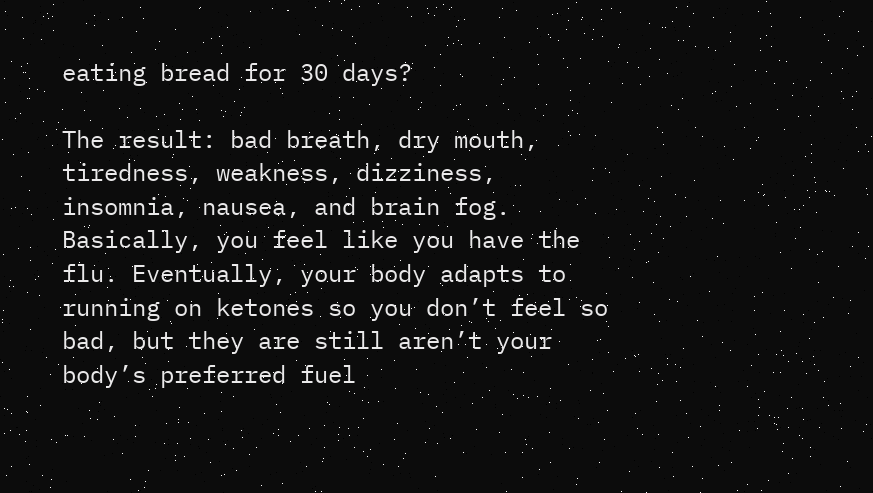eating bread for 30 days?

The result: bad breath, dry mouth, tiredness, weakness, dizziness, insomnia, nausea, and brain fog. Basically, you feel like you have the flu. Eventually, your body adapts to running on ketones so you don’t feel so bad, but they are still aren’t your body’s preferred fuel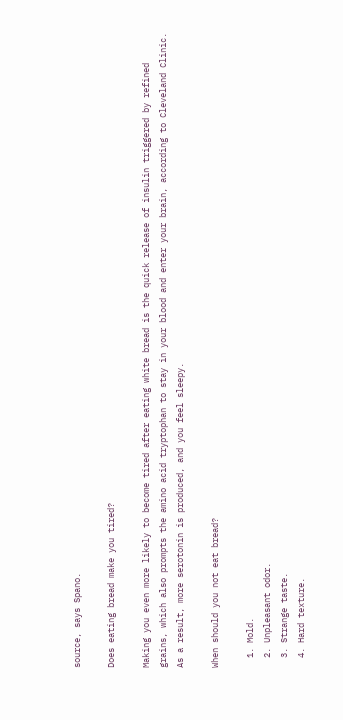source, says Spano.

Does eating bread make you tired?

Making you even more likely to become tired after eating white bread is the quick release of insulin triggered by refined grains, which also prompts the amino acid tryptophan to stay in your blood and enter your brain, according to Cleveland Clinic. As a result, more serotonin is produced, and you feel sleepy.

When should you not eat bread?

  1. Mold.
  2. Unpleasant odor.
  3. Strange taste.
  4. Hard texture.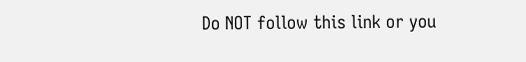Do NOT follow this link or you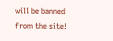will be banned from the site!